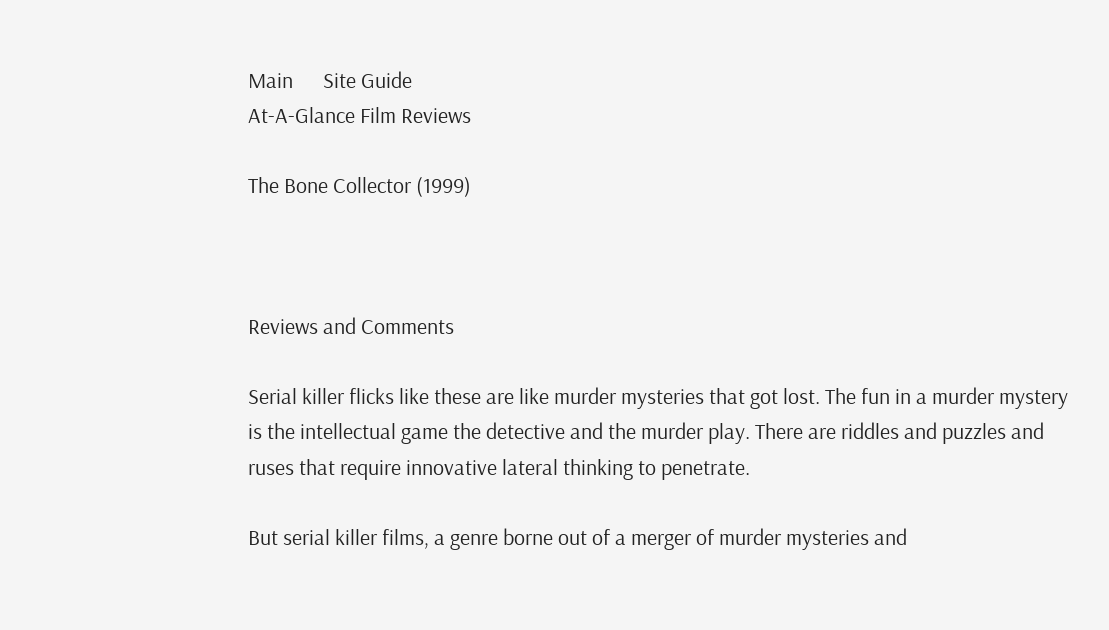Main      Site Guide
At-A-Glance Film Reviews

The Bone Collector (1999)



Reviews and Comments

Serial killer flicks like these are like murder mysteries that got lost. The fun in a murder mystery is the intellectual game the detective and the murder play. There are riddles and puzzles and ruses that require innovative lateral thinking to penetrate.

But serial killer films, a genre borne out of a merger of murder mysteries and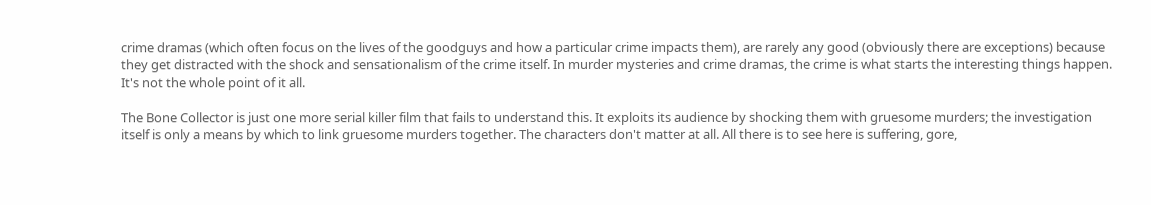crime dramas (which often focus on the lives of the goodguys and how a particular crime impacts them), are rarely any good (obviously there are exceptions) because they get distracted with the shock and sensationalism of the crime itself. In murder mysteries and crime dramas, the crime is what starts the interesting things happen. It's not the whole point of it all.

The Bone Collector is just one more serial killer film that fails to understand this. It exploits its audience by shocking them with gruesome murders; the investigation itself is only a means by which to link gruesome murders together. The characters don't matter at all. All there is to see here is suffering, gore,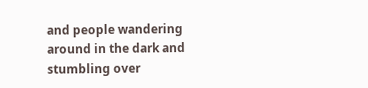and people wandering around in the dark and stumbling over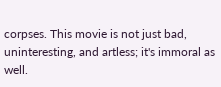corpses. This movie is not just bad, uninteresting, and artless; it's immoral as well.